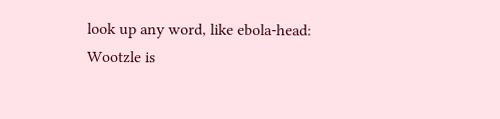look up any word, like ebola-head:
Wootzle is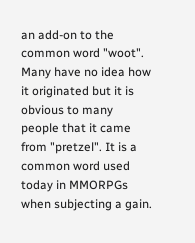an add-on to the common word "woot". Many have no idea how it originated but it is obvious to many people that it came from "pretzel". It is a common word used today in MMORPGs when subjecting a gain.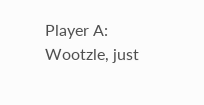Player A: Wootzle, just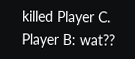killed Player C.
Player B: wat??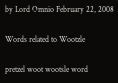by Lord Omnio February 22, 2008

Words related to Wootzle

pretzel woot wootsle word